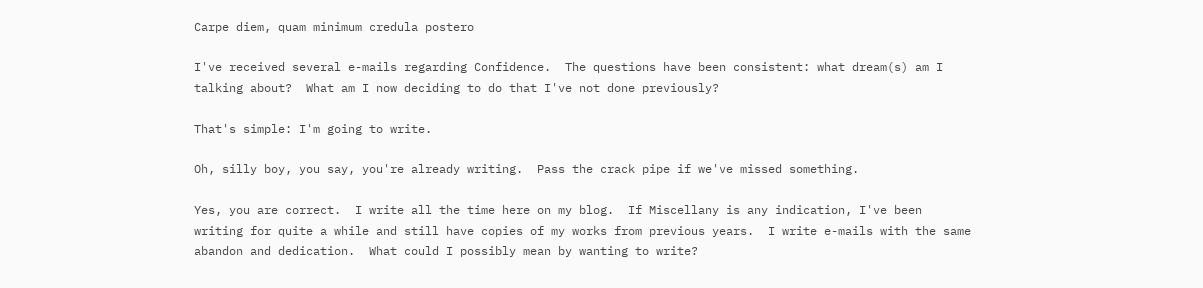Carpe diem, quam minimum credula postero

I've received several e-mails regarding Confidence.  The questions have been consistent: what dream(s) am I talking about?  What am I now deciding to do that I've not done previously?

That's simple: I'm going to write.

Oh, silly boy, you say, you're already writing.  Pass the crack pipe if we've missed something.

Yes, you are correct.  I write all the time here on my blog.  If Miscellany is any indication, I've been writing for quite a while and still have copies of my works from previous years.  I write e-mails with the same abandon and dedication.  What could I possibly mean by wanting to write?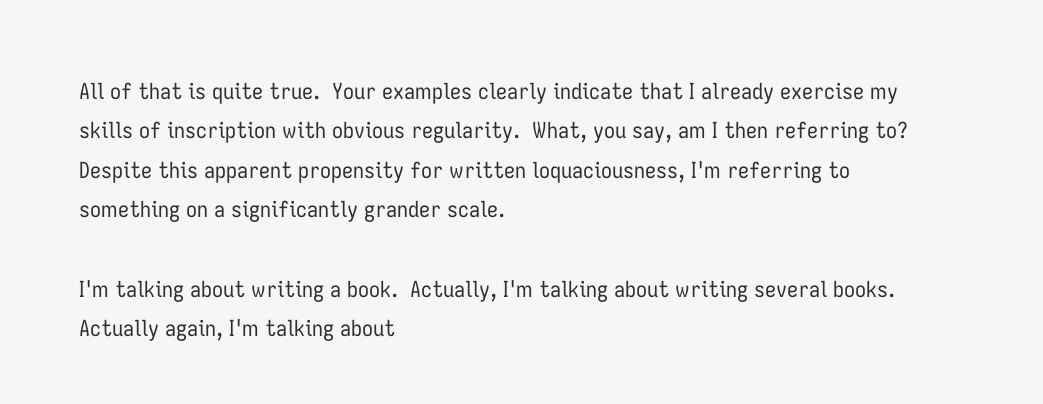All of that is quite true.  Your examples clearly indicate that I already exercise my skills of inscription with obvious regularity.  What, you say, am I then referring to?  Despite this apparent propensity for written loquaciousness, I'm referring to something on a significantly grander scale.

I'm talking about writing a book.  Actually, I'm talking about writing several books.  Actually again, I'm talking about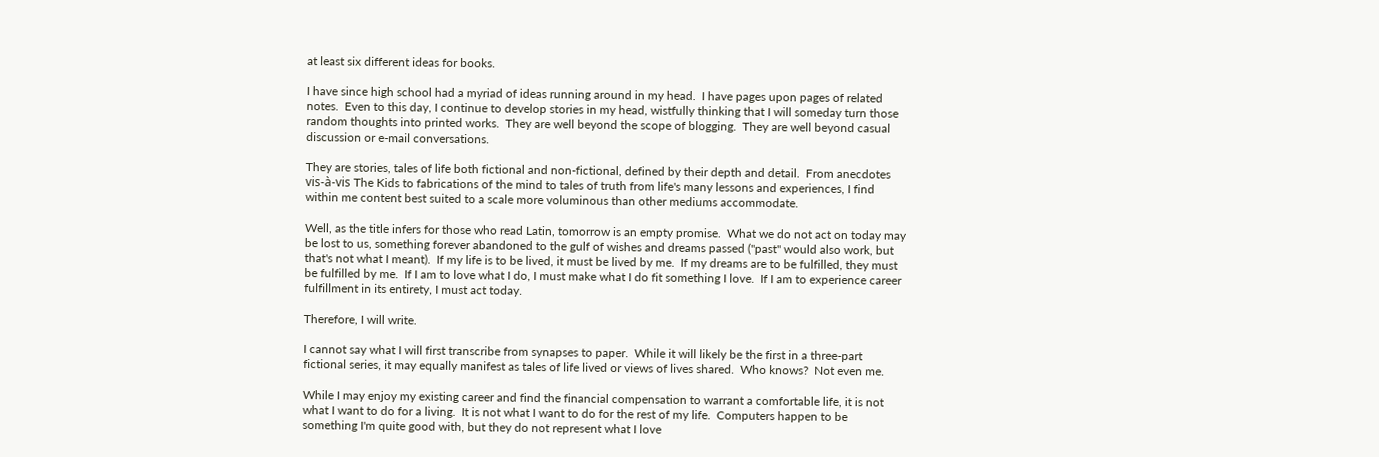at least six different ideas for books.

I have since high school had a myriad of ideas running around in my head.  I have pages upon pages of related notes.  Even to this day, I continue to develop stories in my head, wistfully thinking that I will someday turn those random thoughts into printed works.  They are well beyond the scope of blogging.  They are well beyond casual discussion or e-mail conversations.

They are stories, tales of life both fictional and non-fictional, defined by their depth and detail.  From anecdotes vis-à-vis The Kids to fabrications of the mind to tales of truth from life's many lessons and experiences, I find within me content best suited to a scale more voluminous than other mediums accommodate.

Well, as the title infers for those who read Latin, tomorrow is an empty promise.  What we do not act on today may be lost to us, something forever abandoned to the gulf of wishes and dreams passed ("past" would also work, but that's not what I meant).  If my life is to be lived, it must be lived by me.  If my dreams are to be fulfilled, they must be fulfilled by me.  If I am to love what I do, I must make what I do fit something I love.  If I am to experience career fulfillment in its entirety, I must act today.

Therefore, I will write.

I cannot say what I will first transcribe from synapses to paper.  While it will likely be the first in a three-part fictional series, it may equally manifest as tales of life lived or views of lives shared.  Who knows?  Not even me.

While I may enjoy my existing career and find the financial compensation to warrant a comfortable life, it is not what I want to do for a living.  It is not what I want to do for the rest of my life.  Computers happen to be something I'm quite good with, but they do not represent what I love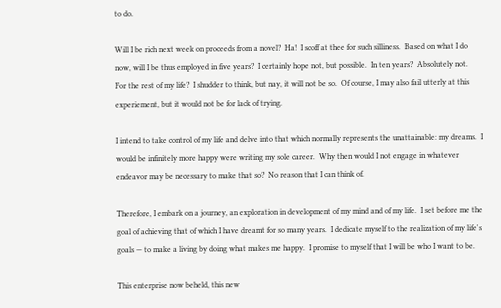to do.

Will I be rich next week on proceeds from a novel?  Ha!  I scoff at thee for such silliness.  Based on what I do now, will I be thus employed in five years?  I certainly hope not, but possible.  In ten years?  Absolutely not.  For the rest of my life?  I shudder to think, but nay, it will not be so.  Of course, I may also fail utterly at this experiement, but it would not be for lack of trying.

I intend to take control of my life and delve into that which normally represents the unattainable: my dreams.  I would be infinitely more happy were writing my sole career.  Why then would I not engage in whatever endeavor may be necessary to make that so?  No reason that I can think of.

Therefore, I embark on a journey, an exploration in development of my mind and of my life.  I set before me the goal of achieving that of which I have dreamt for so many years.  I dedicate myself to the realization of my life's goals — to make a living by doing what makes me happy.  I promise to myself that I will be who I want to be.

This enterprise now beheld, this new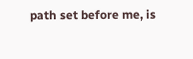path set before me, is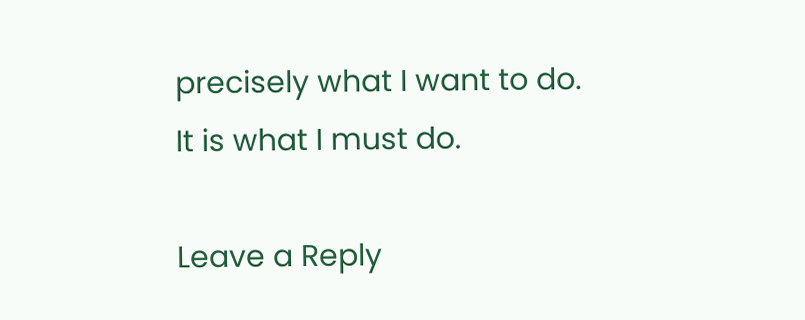precisely what I want to do.  It is what I must do.

Leave a Reply